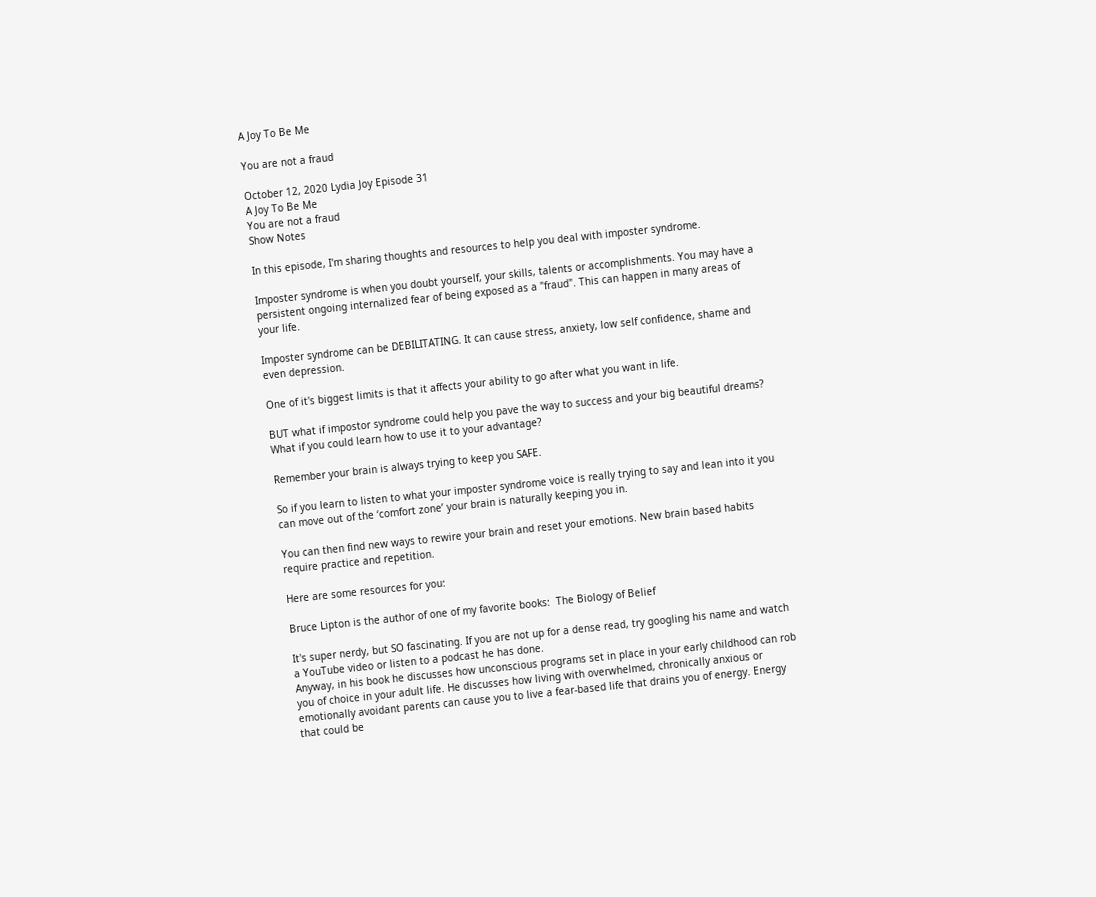A Joy To Be Me

You are not a fraud

October 12, 2020 Lydia Joy Episode 31
A Joy To Be Me
You are not a fraud
Show Notes

In this episode, I'm sharing thoughts and resources to help you deal with imposter syndrome.

Imposter syndrome is when you doubt yourself, your skills, talents or accomplishments. You may have a persistent ongoing internalized fear of being exposed as a "fraud". This can happen in many areas of your life.

Imposter syndrome can be DEBILITATING. It can cause stress, anxiety, low self confidence, shame and even depression.

One of it's biggest limits is that it affects your ability to go after what you want in life.

BUT what if impostor syndrome could help you pave the way to success and your big beautiful dreams? What if you could learn how to use it to your advantage?

Remember your brain is always trying to keep you SAFE.

So if you learn to listen to what your imposter syndrome voice is really trying to say and lean into it you can move out of the ‘comfort zone’ your brain is naturally keeping you in.

You can then find new ways to rewire your brain and reset your emotions. New brain based habits require practice and repetition.

Here are some resources for you:

Bruce Lipton is the author of one of my favorite books:  The Biology of Belief

It's super nerdy, but SO fascinating. If you are not up for a dense read, try googling his name and watch a YouTube video or listen to a podcast he has done.
Anyway, in his book he discusses how unconscious programs set in place in your early childhood can rob you of choice in your adult life. He discusses how living with overwhelmed, chronically anxious or emotionally avoidant parents can cause you to live a fear-based life that drains you of energy. Energy that could be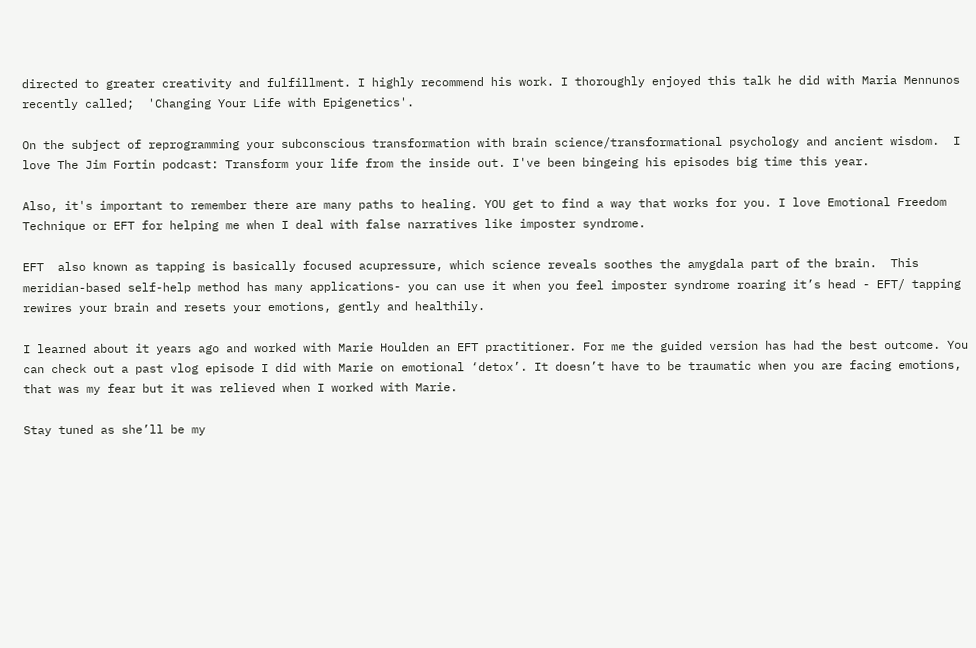directed to greater creativity and fulfillment. I highly recommend his work. I thoroughly enjoyed this talk he did with Maria Mennunos recently called;  'Changing Your Life with Epigenetics'.

On the subject of reprogramming your subconscious transformation with brain science/transformational psychology and ancient wisdom.  I love The Jim Fortin podcast: Transform your life from the inside out. I've been bingeing his episodes big time this year.

Also, it's important to remember there are many paths to healing. YOU get to find a way that works for you. I love Emotional Freedom Technique or EFT for helping me when I deal with false narratives like imposter syndrome.

EFT  also known as tapping is basically focused acupressure, which science reveals soothes the amygdala part of the brain.  This meridian-based self-help method has many applications- you can use it when you feel imposter syndrome roaring it’s head - EFT/ tapping rewires your brain and resets your emotions, gently and healthily.

I learned about it years ago and worked with Marie Houlden an EFT practitioner. For me the guided version has had the best outcome. You can check out a past vlog episode I did with Marie on emotional ‘detox’. It doesn’t have to be traumatic when you are facing emotions, that was my fear but it was relieved when I worked with Marie.

Stay tuned as she’ll be my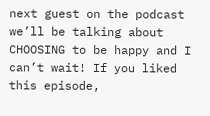next guest on the podcast we’ll be talking about CHOOSING to be happy and I can’t wait! If you liked this episode,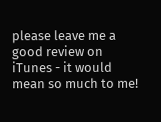please leave me a good review on iTunes - it would mean so much to me!